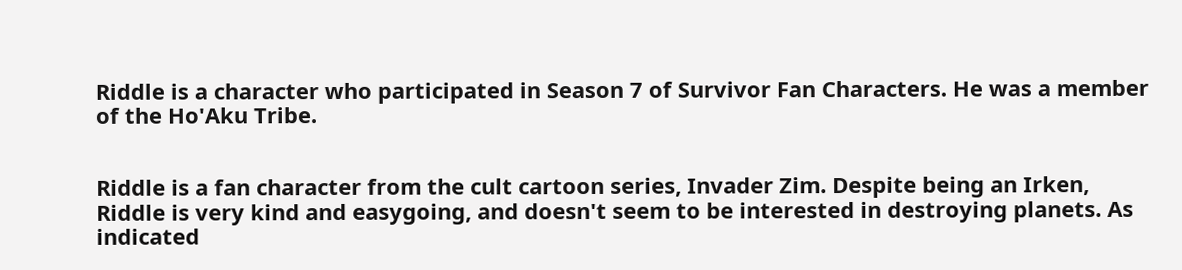Riddle is a character who participated in Season 7 of Survivor Fan Characters. He was a member of the Ho'Aku Tribe.


Riddle is a fan character from the cult cartoon series, Invader Zim. Despite being an Irken, Riddle is very kind and easygoing, and doesn't seem to be interested in destroying planets. As indicated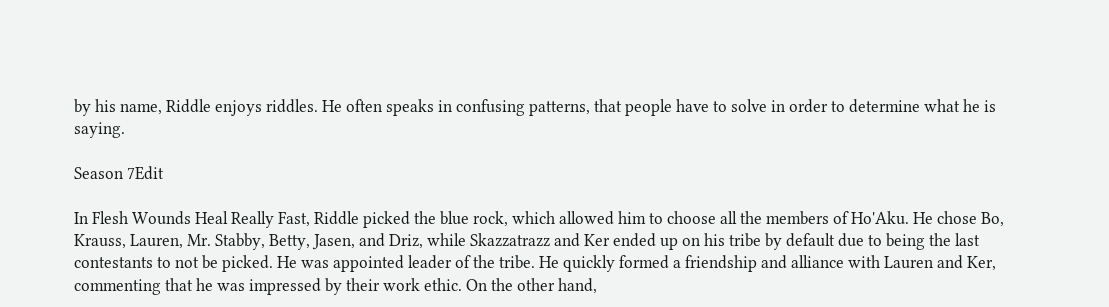by his name, Riddle enjoys riddles. He often speaks in confusing patterns, that people have to solve in order to determine what he is saying.

Season 7Edit

In Flesh Wounds Heal Really Fast, Riddle picked the blue rock, which allowed him to choose all the members of Ho'Aku. He chose Bo, Krauss, Lauren, Mr. Stabby, Betty, Jasen, and Driz, while Skazzatrazz and Ker ended up on his tribe by default due to being the last contestants to not be picked. He was appointed leader of the tribe. He quickly formed a friendship and alliance with Lauren and Ker, commenting that he was impressed by their work ethic. On the other hand,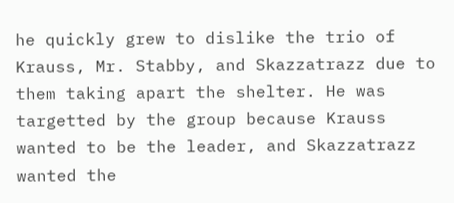he quickly grew to dislike the trio of Krauss, Mr. Stabby, and Skazzatrazz due to them taking apart the shelter. He was targetted by the group because Krauss wanted to be the leader, and Skazzatrazz wanted the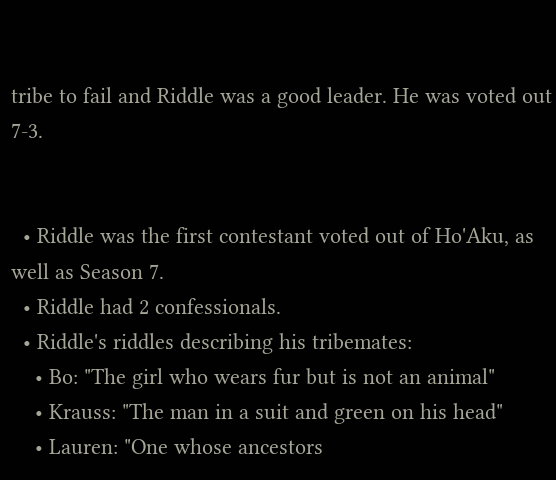tribe to fail and Riddle was a good leader. He was voted out 7-3.


  • Riddle was the first contestant voted out of Ho'Aku, as well as Season 7.
  • Riddle had 2 confessionals.
  • Riddle's riddles describing his tribemates:
    • Bo: "The girl who wears fur but is not an animal"
    • Krauss: "The man in a suit and green on his head"
    • Lauren: "One whose ancestors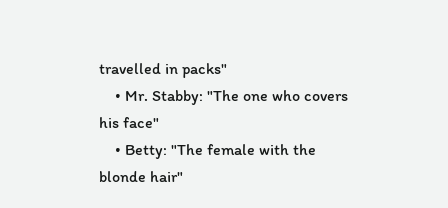travelled in packs"
    • Mr. Stabby: "The one who covers his face"
    • Betty: "The female with the blonde hair"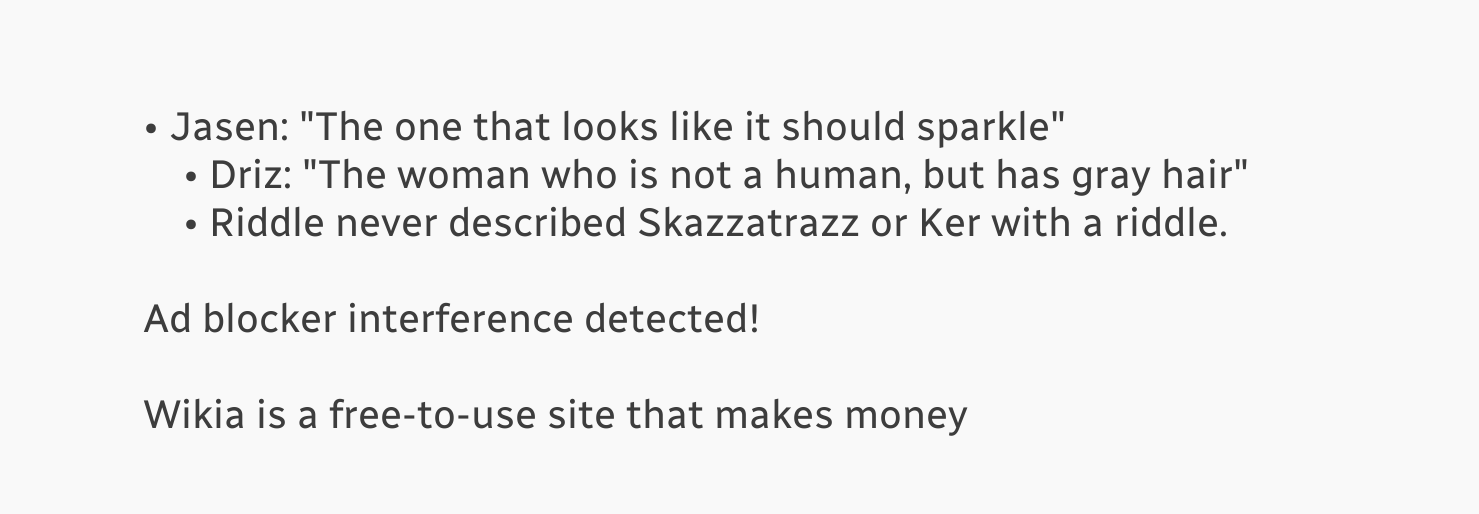• Jasen: "The one that looks like it should sparkle"
    • Driz: "The woman who is not a human, but has gray hair"
    • Riddle never described Skazzatrazz or Ker with a riddle.

Ad blocker interference detected!

Wikia is a free-to-use site that makes money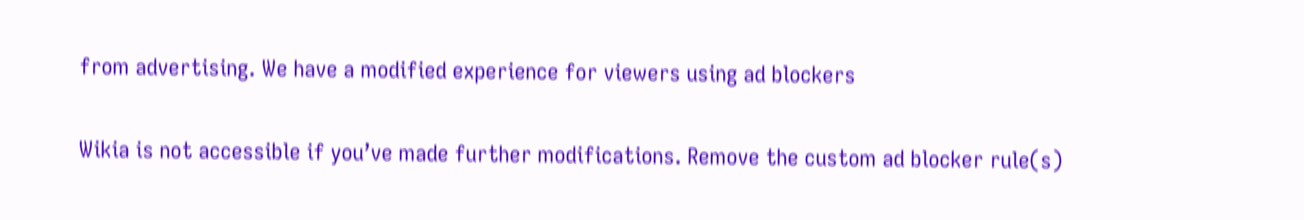from advertising. We have a modified experience for viewers using ad blockers

Wikia is not accessible if you’ve made further modifications. Remove the custom ad blocker rule(s)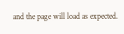and the page will load as expected.